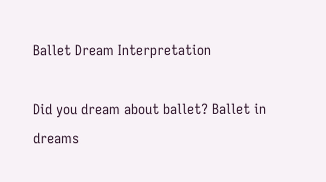Ballet Dream Interpretation

Did you dream about ballet? Ballet in dreams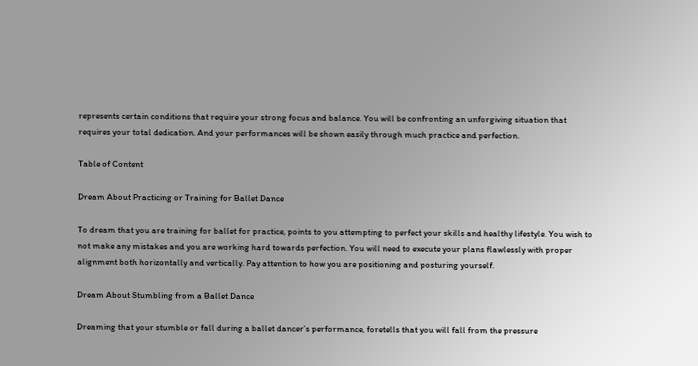represents certain conditions that require your strong focus and balance. You will be confronting an unforgiving situation that requires your total dedication. And your performances will be shown easily through much practice and perfection.

Table of Content

Dream About Practicing or Training for Ballet Dance

To dream that you are training for ballet for practice, points to you attempting to perfect your skills and healthy lifestyle. You wish to not make any mistakes and you are working hard towards perfection. You will need to execute your plans flawlessly with proper alignment both horizontally and vertically. Pay attention to how you are positioning and posturing yourself.

Dream About Stumbling from a Ballet Dance

Dreaming that your stumble or fall during a ballet dancer’s performance, foretells that you will fall from the pressure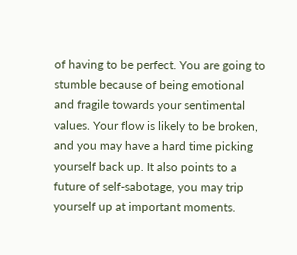of having to be perfect. You are going to stumble because of being emotional and fragile towards your sentimental values. Your flow is likely to be broken, and you may have a hard time picking yourself back up. It also points to a future of self-sabotage, you may trip yourself up at important moments.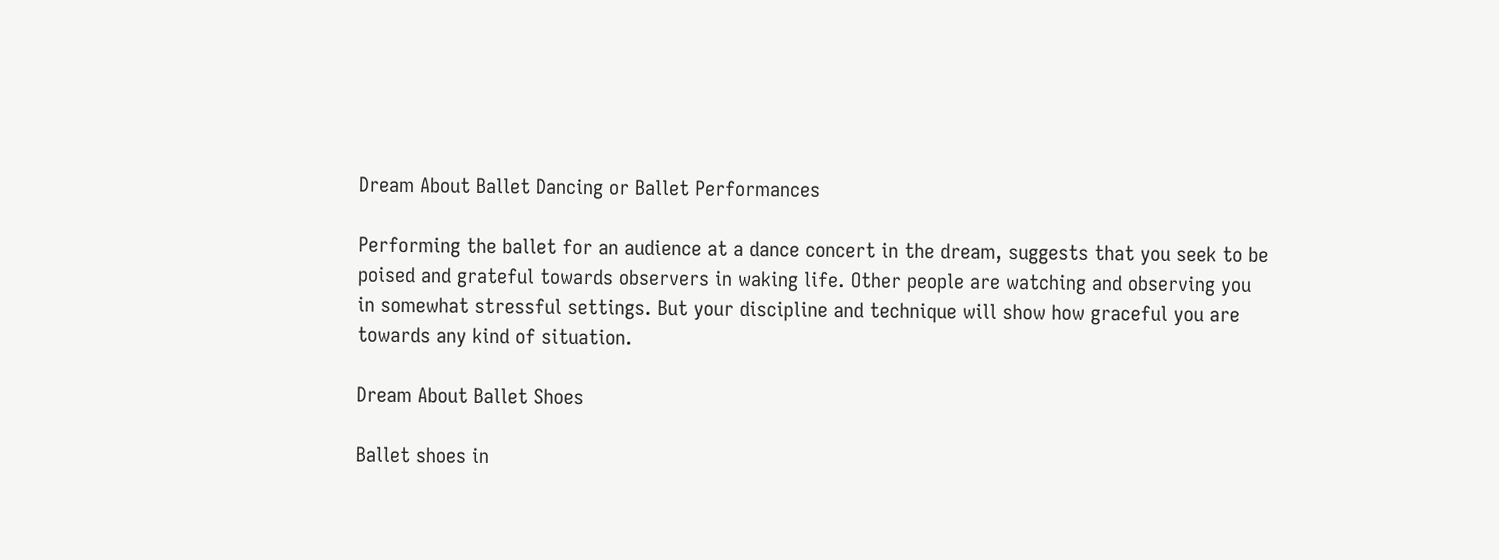Dream About Ballet Dancing or Ballet Performances

Performing the ballet for an audience at a dance concert in the dream, suggests that you seek to be poised and grateful towards observers in waking life. Other people are watching and observing you in somewhat stressful settings. But your discipline and technique will show how graceful you are towards any kind of situation.

Dream About Ballet Shoes

Ballet shoes in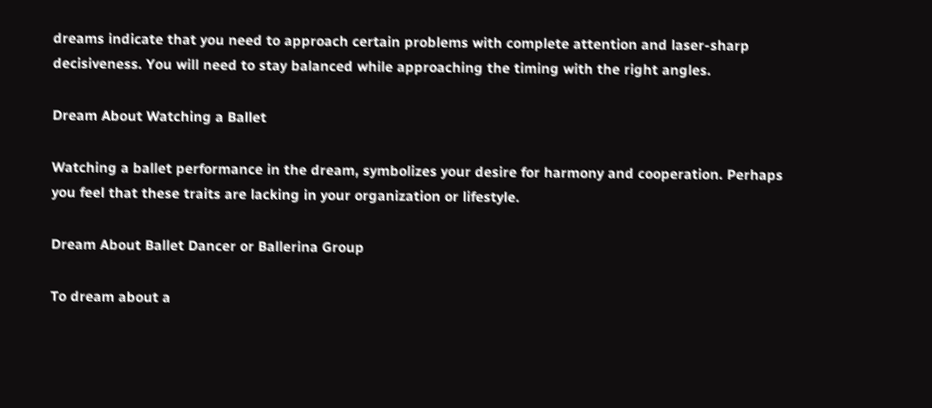dreams indicate that you need to approach certain problems with complete attention and laser-sharp decisiveness. You will need to stay balanced while approaching the timing with the right angles.

Dream About Watching a Ballet

Watching a ballet performance in the dream, symbolizes your desire for harmony and cooperation. Perhaps you feel that these traits are lacking in your organization or lifestyle.

Dream About Ballet Dancer or Ballerina Group

To dream about a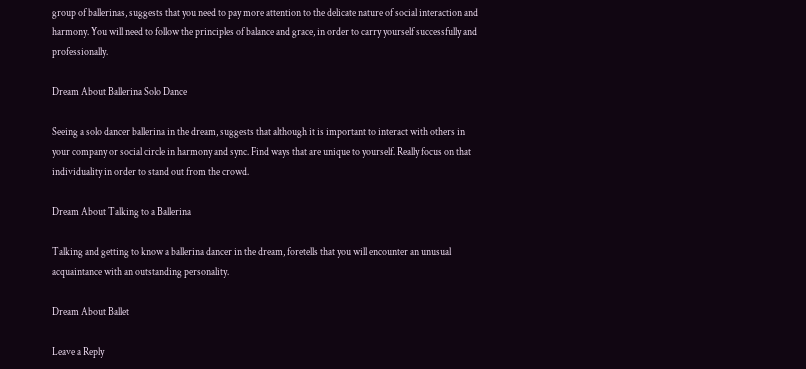group of ballerinas, suggests that you need to pay more attention to the delicate nature of social interaction and harmony. You will need to follow the principles of balance and grace, in order to carry yourself successfully and professionally.

Dream About Ballerina Solo Dance

Seeing a solo dancer ballerina in the dream, suggests that although it is important to interact with others in your company or social circle in harmony and sync. Find ways that are unique to yourself. Really focus on that individuality in order to stand out from the crowd.

Dream About Talking to a Ballerina

Talking and getting to know a ballerina dancer in the dream, foretells that you will encounter an unusual acquaintance with an outstanding personality.

Dream About Ballet

Leave a Reply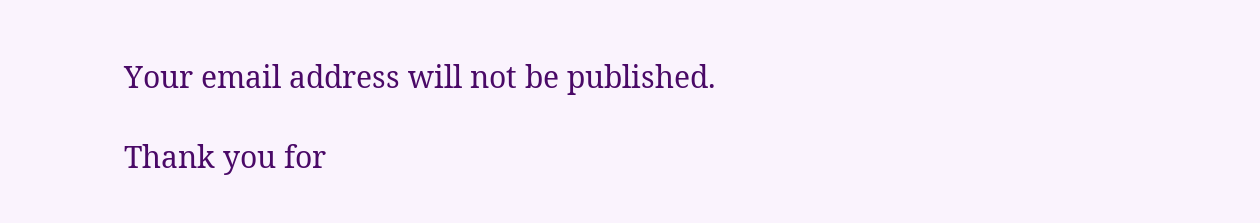Your email address will not be published.

Thank you for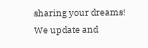sharing your dreams! We update and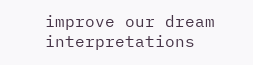improve our dream interpretations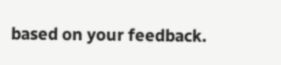based on your feedback.